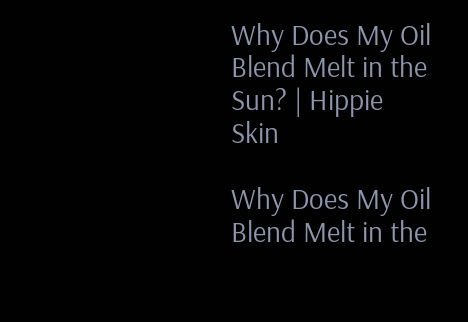Why Does My Oil Blend Melt in the Sun? | Hippie Skin

Why Does My Oil Blend Melt in the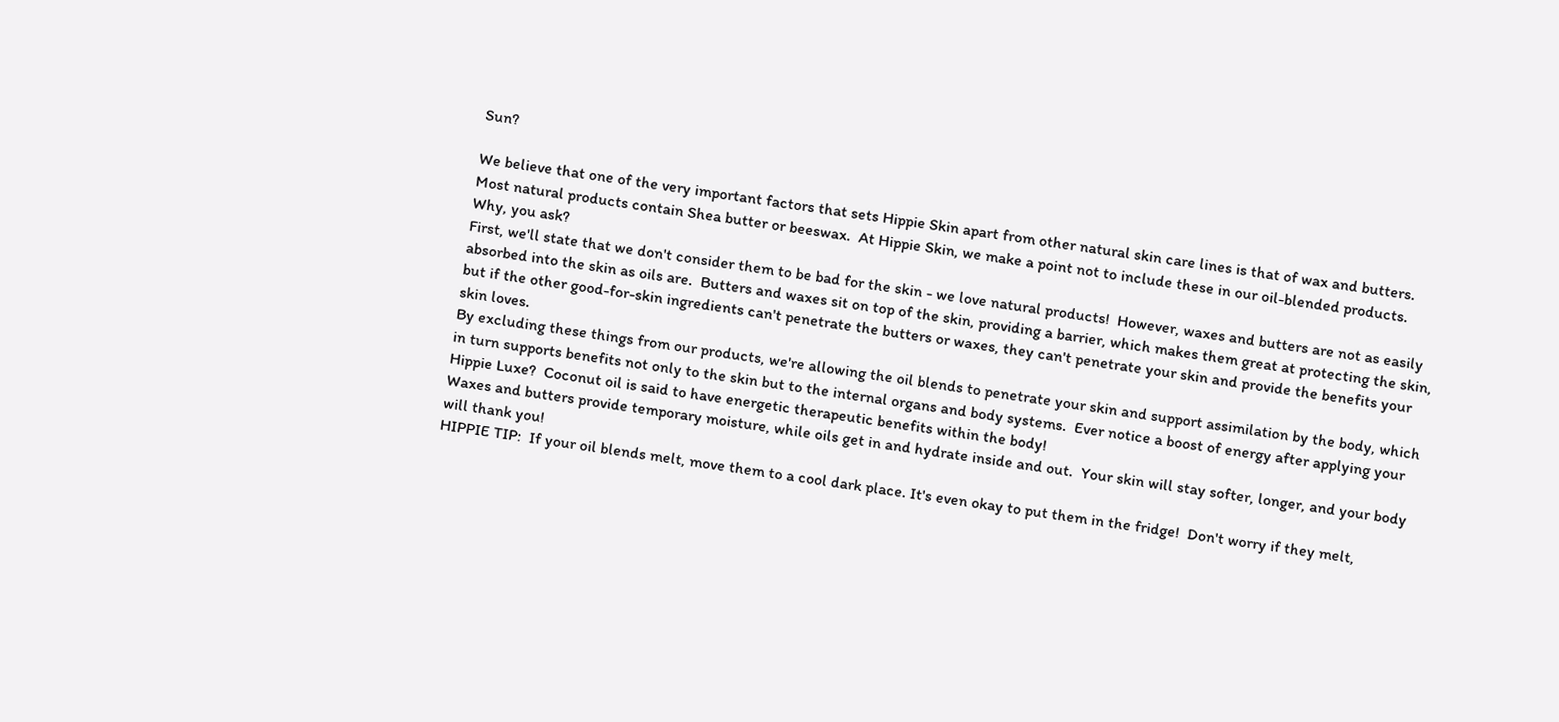Sun?

We believe that one of the very important factors that sets Hippie Skin apart from other natural skin care lines is that of wax and butters.  Most natural products contain Shea butter or beeswax.  At Hippie Skin, we make a point not to include these in our oil-blended products.  Why, you ask?
First, we'll state that we don't consider them to be bad for the skin - we love natural products!  However, waxes and butters are not as easily absorbed into the skin as oils are.  Butters and waxes sit on top of the skin, providing a barrier, which makes them great at protecting the skin, but if the other good-for-skin ingredients can't penetrate the butters or waxes, they can't penetrate your skin and provide the benefits your skin loves.
By excluding these things from our products, we're allowing the oil blends to penetrate your skin and support assimilation by the body, which in turn supports benefits not only to the skin but to the internal organs and body systems.  Ever notice a boost of energy after applying your Hippie Luxe?  Coconut oil is said to have energetic therapeutic benefits within the body!
Waxes and butters provide temporary moisture, while oils get in and hydrate inside and out.  Your skin will stay softer, longer, and your body will thank you!
HIPPIE TIP:  If your oil blends melt, move them to a cool dark place. It's even okay to put them in the fridge!  Don't worry if they melt,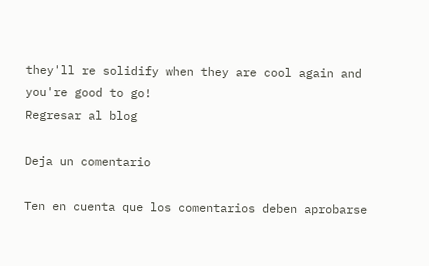they'll re solidify when they are cool again and you're good to go!
Regresar al blog

Deja un comentario

Ten en cuenta que los comentarios deben aprobarse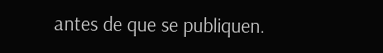antes de que se publiquen.